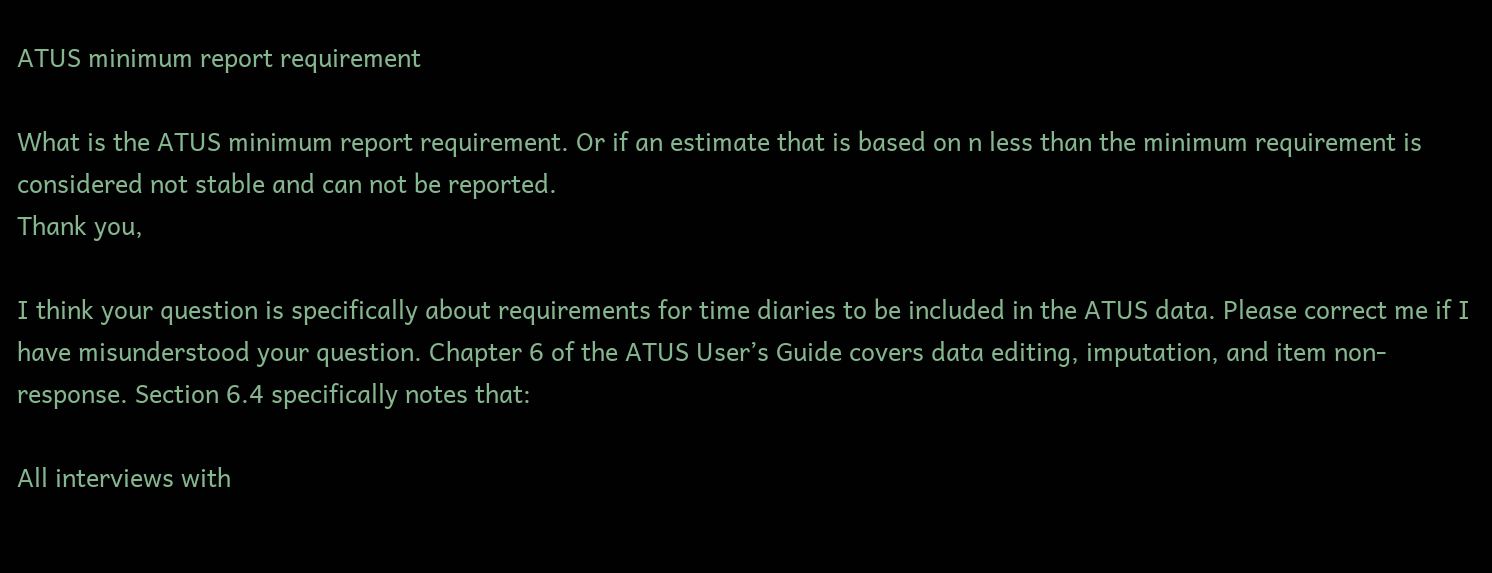ATUS minimum report requirement

What is the ATUS minimum report requirement. Or if an estimate that is based on n less than the minimum requirement is considered not stable and can not be reported.
Thank you,

I think your question is specifically about requirements for time diaries to be included in the ATUS data. Please correct me if I have misunderstood your question. Chapter 6 of the ATUS User’s Guide covers data editing, imputation, and item non-response. Section 6.4 specifically notes that:

All interviews with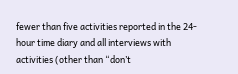fewer than five activities reported in the 24-hour time diary and all interviews with activities (other than “don’t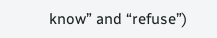know” and “refuse”)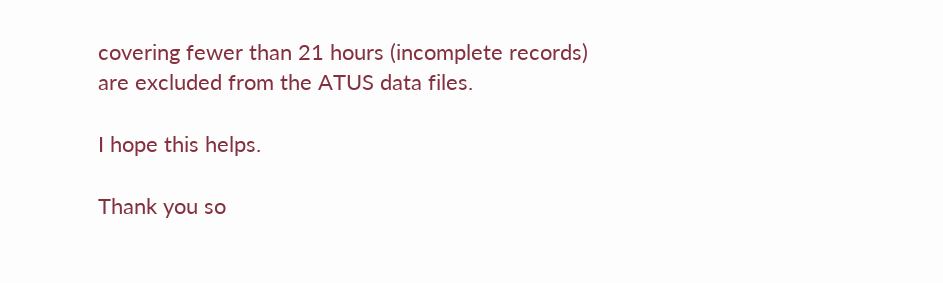covering fewer than 21 hours (incomplete records) are excluded from the ATUS data files.

I hope this helps.

Thank you so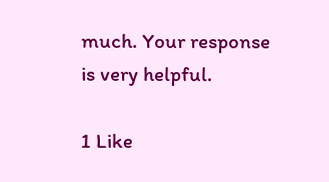much. Your response is very helpful.

1 Like